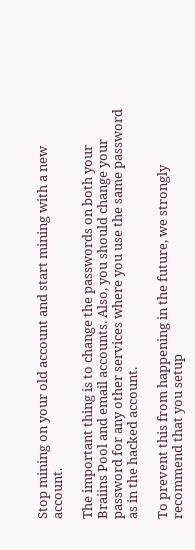Stop mining on your old account and start mining with a new account.

The important thing is to change the passwords on both your Braiins Pool and email accounts. Also, you should change your password for any other services where you use the same password as in the hacked account.

To prevent this from happening in the future, we strongly recommend that you setup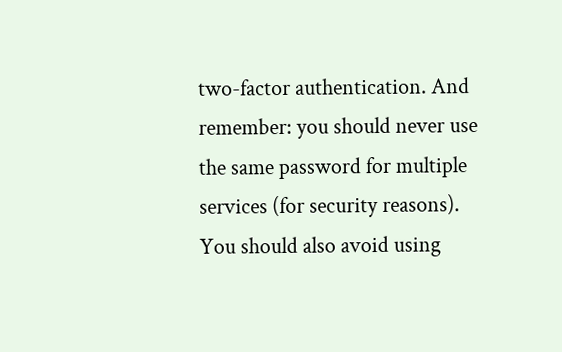two-factor authentication. And remember: you should never use the same password for multiple services (for security reasons). You should also avoid using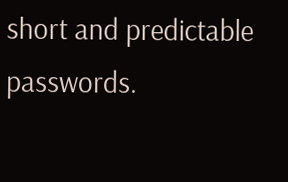short and predictable passwords.